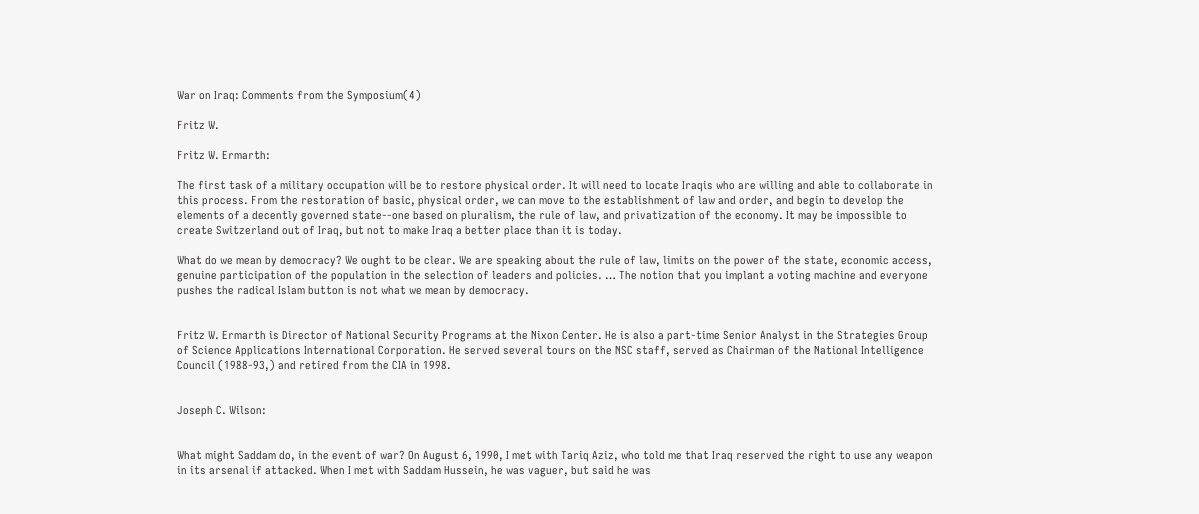War on Iraq: Comments from the Symposium(4)

Fritz W.

Fritz W. Ermarth:

The first task of a military occupation will be to restore physical order. It will need to locate Iraqis who are willing and able to collaborate in this process. From the restoration of basic, physical order, we can move to the establishment of law and order, and begin to develop the elements of a decently governed state--one based on pluralism, the rule of law, and privatization of the economy. It may be impossible to create Switzerland out of Iraq, but not to make Iraq a better place than it is today.

What do we mean by democracy? We ought to be clear. We are speaking about the rule of law, limits on the power of the state, economic access, genuine participation of the population in the selection of leaders and policies. … The notion that you implant a voting machine and everyone pushes the radical Islam button is not what we mean by democracy.


Fritz W. Ermarth is Director of National Security Programs at the Nixon Center. He is also a part-time Senior Analyst in the Strategies Group of Science Applications International Corporation. He served several tours on the NSC staff, served as Chairman of the National Intelligence Council (1988-93,) and retired from the CIA in 1998.


Joseph C. Wilson:


What might Saddam do, in the event of war? On August 6, 1990, I met with Tariq Aziz, who told me that Iraq reserved the right to use any weapon in its arsenal if attacked. When I met with Saddam Hussein, he was vaguer, but said he was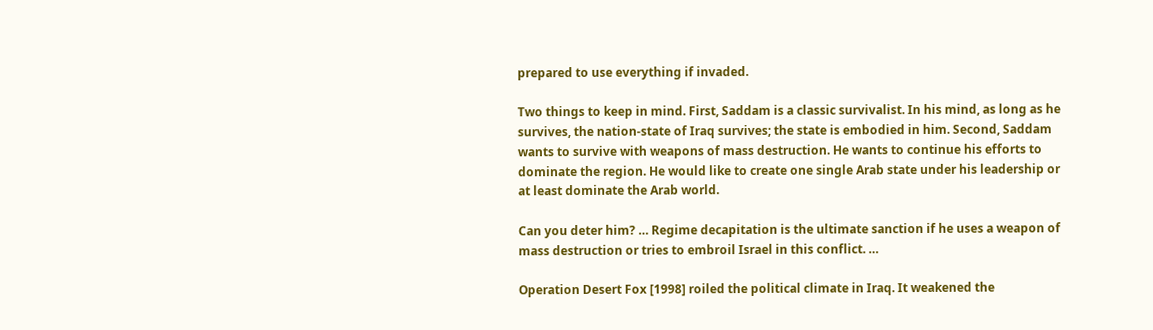prepared to use everything if invaded.

Two things to keep in mind. First, Saddam is a classic survivalist. In his mind, as long as he survives, the nation-state of Iraq survives; the state is embodied in him. Second, Saddam wants to survive with weapons of mass destruction. He wants to continue his efforts to dominate the region. He would like to create one single Arab state under his leadership or at least dominate the Arab world.

Can you deter him? … Regime decapitation is the ultimate sanction if he uses a weapon of mass destruction or tries to embroil Israel in this conflict. …

Operation Desert Fox [1998] roiled the political climate in Iraq. It weakened the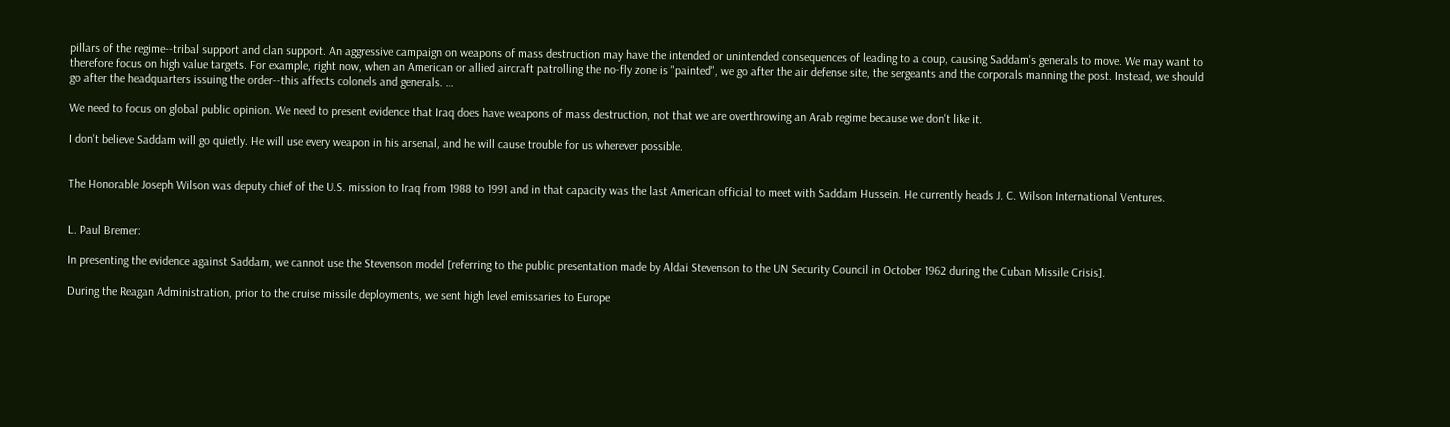pillars of the regime--tribal support and clan support. An aggressive campaign on weapons of mass destruction may have the intended or unintended consequences of leading to a coup, causing Saddam's generals to move. We may want to therefore focus on high value targets. For example, right now, when an American or allied aircraft patrolling the no-fly zone is "painted", we go after the air defense site, the sergeants and the corporals manning the post. Instead, we should go after the headquarters issuing the order--this affects colonels and generals. …

We need to focus on global public opinion. We need to present evidence that Iraq does have weapons of mass destruction, not that we are overthrowing an Arab regime because we don't like it.

I don't believe Saddam will go quietly. He will use every weapon in his arsenal, and he will cause trouble for us wherever possible.


The Honorable Joseph Wilson was deputy chief of the U.S. mission to Iraq from 1988 to 1991 and in that capacity was the last American official to meet with Saddam Hussein. He currently heads J. C. Wilson International Ventures.


L. Paul Bremer:

In presenting the evidence against Saddam, we cannot use the Stevenson model [referring to the public presentation made by Aldai Stevenson to the UN Security Council in October 1962 during the Cuban Missile Crisis].

During the Reagan Administration, prior to the cruise missile deployments, we sent high level emissaries to Europe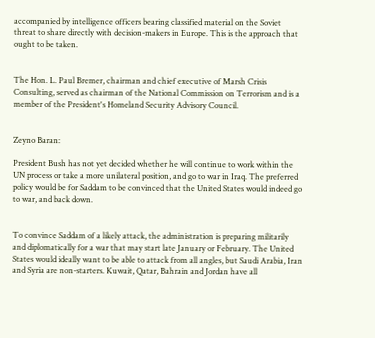accompanied by intelligence officers bearing classified material on the Soviet threat to share directly with decision-makers in Europe. This is the approach that ought to be taken.


The Hon. L. Paul Bremer, chairman and chief executive of Marsh Crisis Consulting, served as chairman of the National Commission on Terrorism and is a member of the President's Homeland Security Advisory Council.


Zeyno Baran:

President Bush has not yet decided whether he will continue to work within the UN process or take a more unilateral position, and go to war in Iraq. The preferred policy would be for Saddam to be convinced that the United States would indeed go to war, and back down.


To convince Saddam of a likely attack, the administration is preparing militarily and diplomatically for a war that may start late January or February. The United States would ideally want to be able to attack from all angles, but Saudi Arabia, Iran and Syria are non-starters. Kuwait, Qatar, Bahrain and Jordan have all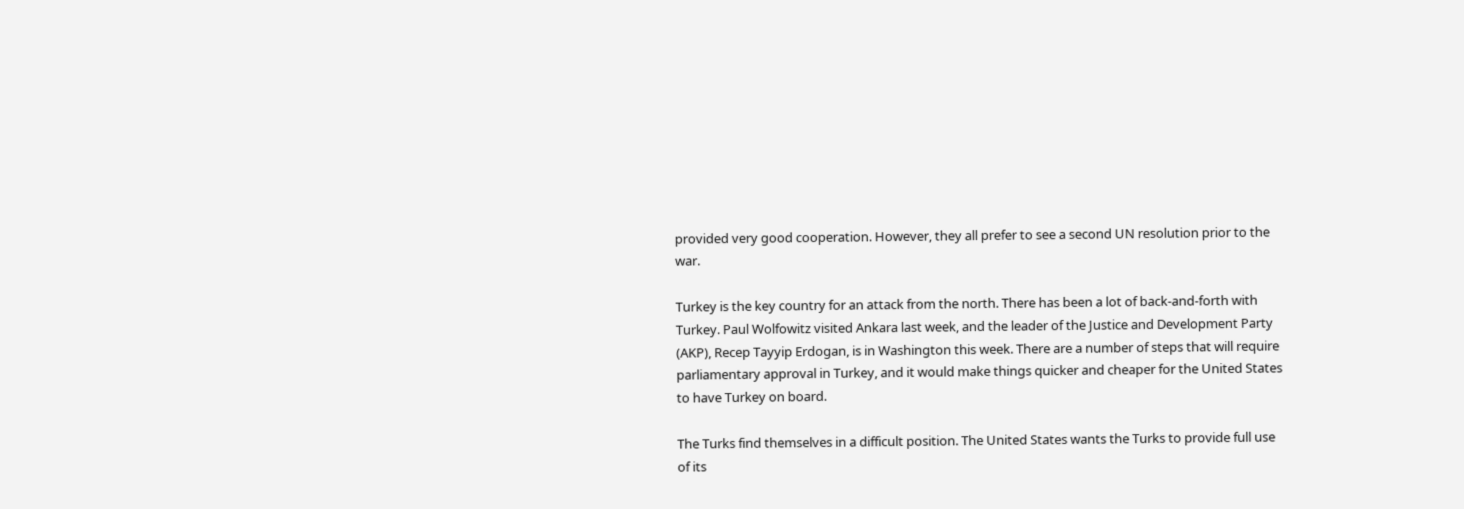provided very good cooperation. However, they all prefer to see a second UN resolution prior to the war.

Turkey is the key country for an attack from the north. There has been a lot of back-and-forth with Turkey. Paul Wolfowitz visited Ankara last week, and the leader of the Justice and Development Party (AKP), Recep Tayyip Erdogan, is in Washington this week. There are a number of steps that will require parliamentary approval in Turkey, and it would make things quicker and cheaper for the United States to have Turkey on board.

The Turks find themselves in a difficult position. The United States wants the Turks to provide full use of its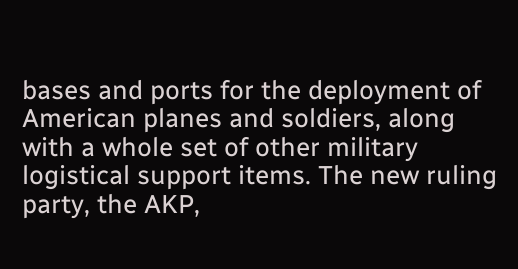bases and ports for the deployment of American planes and soldiers, along with a whole set of other military logistical support items. The new ruling party, the AKP,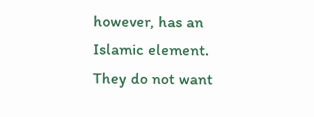however, has an Islamic element. They do not want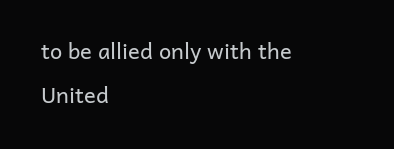to be allied only with the United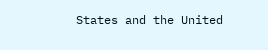States and the United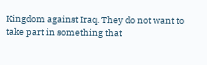Kingdom against Iraq. They do not want to take part in something that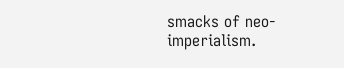smacks of neo-imperialism.